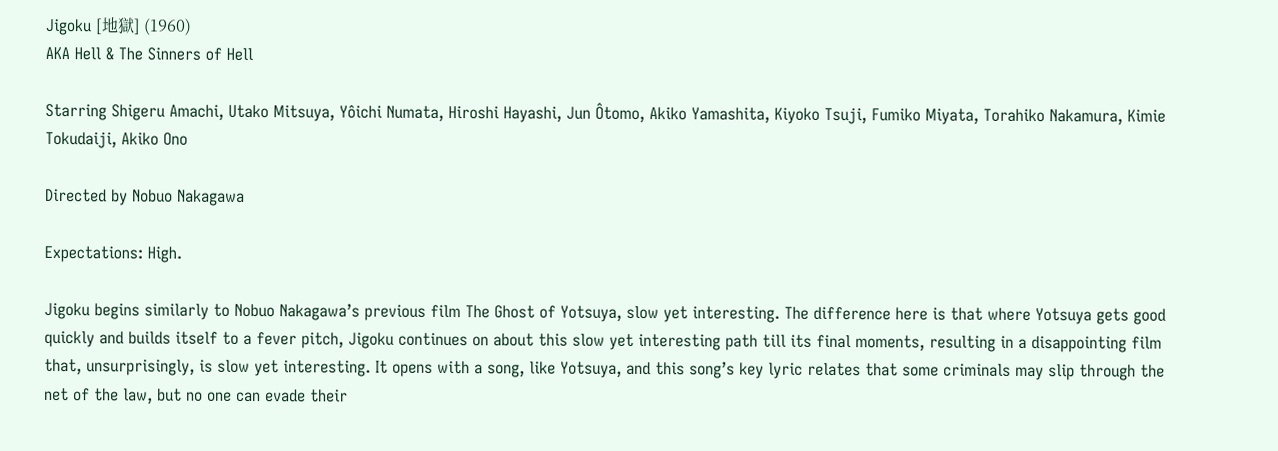Jigoku [地獄] (1960)
AKA Hell & The Sinners of Hell

Starring Shigeru Amachi, Utako Mitsuya, Yôichi Numata, Hiroshi Hayashi, Jun Ôtomo, Akiko Yamashita, Kiyoko Tsuji, Fumiko Miyata, Torahiko Nakamura, Kimie Tokudaiji, Akiko Ono

Directed by Nobuo Nakagawa

Expectations: High.

Jigoku begins similarly to Nobuo Nakagawa’s previous film The Ghost of Yotsuya, slow yet interesting. The difference here is that where Yotsuya gets good quickly and builds itself to a fever pitch, Jigoku continues on about this slow yet interesting path till its final moments, resulting in a disappointing film that, unsurprisingly, is slow yet interesting. It opens with a song, like Yotsuya, and this song’s key lyric relates that some criminals may slip through the net of the law, but no one can evade their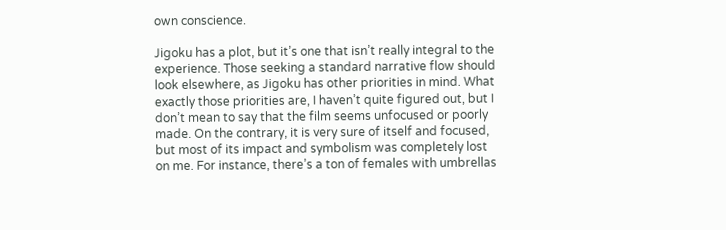own conscience.

Jigoku has a plot, but it’s one that isn’t really integral to the experience. Those seeking a standard narrative flow should look elsewhere, as Jigoku has other priorities in mind. What exactly those priorities are, I haven’t quite figured out, but I don’t mean to say that the film seems unfocused or poorly made. On the contrary, it is very sure of itself and focused, but most of its impact and symbolism was completely lost on me. For instance, there’s a ton of females with umbrellas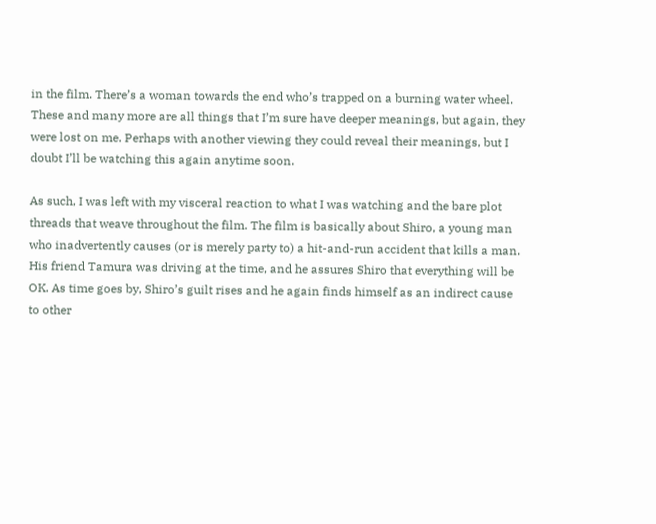in the film. There’s a woman towards the end who’s trapped on a burning water wheel. These and many more are all things that I’m sure have deeper meanings, but again, they were lost on me. Perhaps with another viewing they could reveal their meanings, but I doubt I’ll be watching this again anytime soon.

As such, I was left with my visceral reaction to what I was watching and the bare plot threads that weave throughout the film. The film is basically about Shiro, a young man who inadvertently causes (or is merely party to) a hit-and-run accident that kills a man. His friend Tamura was driving at the time, and he assures Shiro that everything will be OK. As time goes by, Shiro’s guilt rises and he again finds himself as an indirect cause to other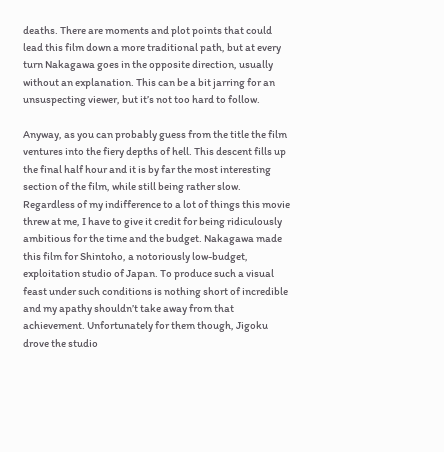deaths. There are moments and plot points that could lead this film down a more traditional path, but at every turn Nakagawa goes in the opposite direction, usually without an explanation. This can be a bit jarring for an unsuspecting viewer, but it’s not too hard to follow.

Anyway, as you can probably guess from the title the film ventures into the fiery depths of hell. This descent fills up the final half hour and it is by far the most interesting section of the film, while still being rather slow. Regardless of my indifference to a lot of things this movie threw at me, I have to give it credit for being ridiculously ambitious for the time and the budget. Nakagawa made this film for Shintoho, a notoriously low-budget, exploitation studio of Japan. To produce such a visual feast under such conditions is nothing short of incredible and my apathy shouldn’t take away from that achievement. Unfortunately for them though, Jigoku drove the studio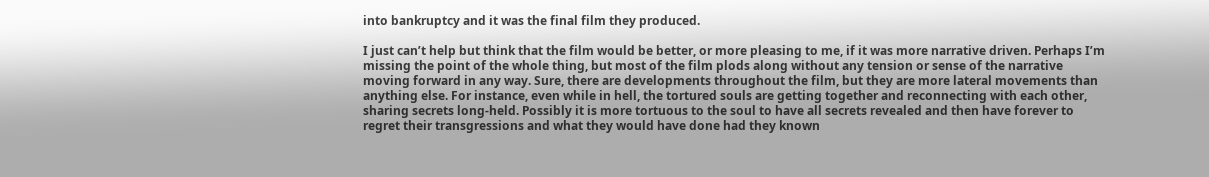into bankruptcy and it was the final film they produced.

I just can’t help but think that the film would be better, or more pleasing to me, if it was more narrative driven. Perhaps I’m missing the point of the whole thing, but most of the film plods along without any tension or sense of the narrative moving forward in any way. Sure, there are developments throughout the film, but they are more lateral movements than anything else. For instance, even while in hell, the tortured souls are getting together and reconnecting with each other, sharing secrets long-held. Possibly it is more tortuous to the soul to have all secrets revealed and then have forever to regret their transgressions and what they would have done had they known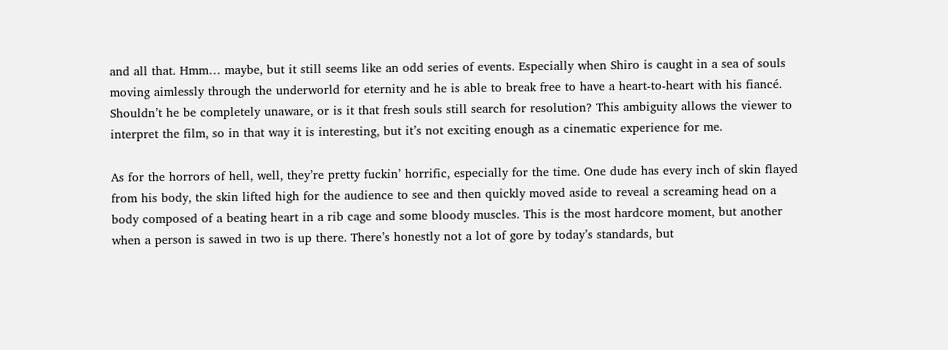and all that. Hmm… maybe, but it still seems like an odd series of events. Especially when Shiro is caught in a sea of souls moving aimlessly through the underworld for eternity and he is able to break free to have a heart-to-heart with his fiancé. Shouldn’t he be completely unaware, or is it that fresh souls still search for resolution? This ambiguity allows the viewer to interpret the film, so in that way it is interesting, but it’s not exciting enough as a cinematic experience for me.

As for the horrors of hell, well, they’re pretty fuckin’ horrific, especially for the time. One dude has every inch of skin flayed from his body, the skin lifted high for the audience to see and then quickly moved aside to reveal a screaming head on a body composed of a beating heart in a rib cage and some bloody muscles. This is the most hardcore moment, but another when a person is sawed in two is up there. There’s honestly not a lot of gore by today’s standards, but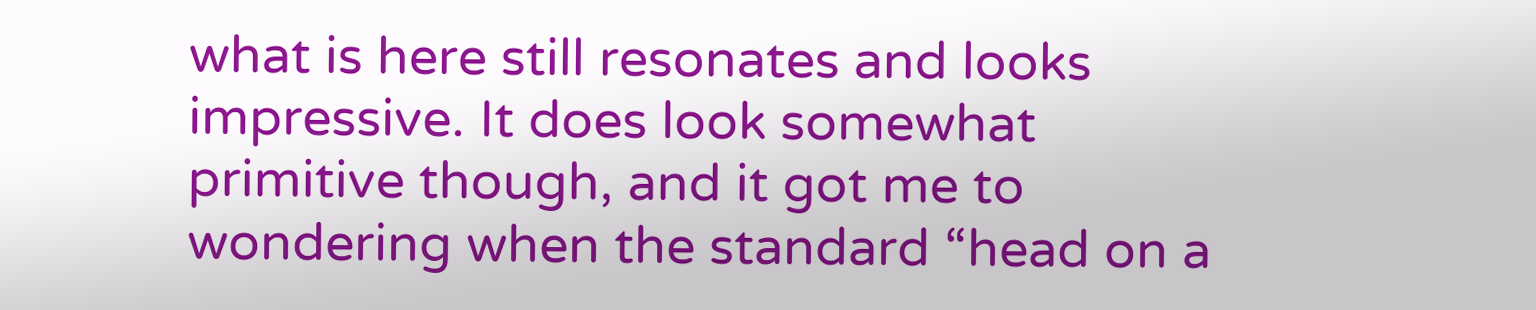what is here still resonates and looks impressive. It does look somewhat primitive though, and it got me to wondering when the standard “head on a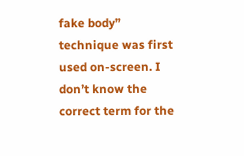fake body” technique was first used on-screen. I don’t know the correct term for the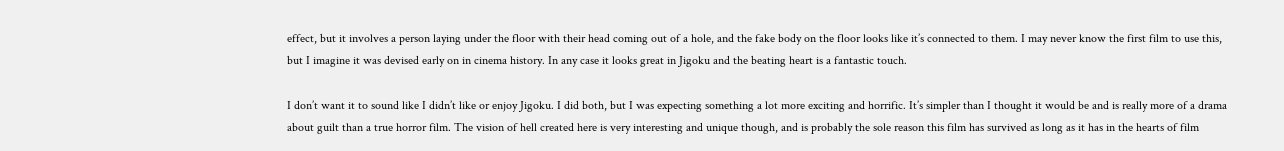effect, but it involves a person laying under the floor with their head coming out of a hole, and the fake body on the floor looks like it’s connected to them. I may never know the first film to use this, but I imagine it was devised early on in cinema history. In any case it looks great in Jigoku and the beating heart is a fantastic touch.

I don’t want it to sound like I didn’t like or enjoy Jigoku. I did both, but I was expecting something a lot more exciting and horrific. It’s simpler than I thought it would be and is really more of a drama about guilt than a true horror film. The vision of hell created here is very interesting and unique though, and is probably the sole reason this film has survived as long as it has in the hearts of film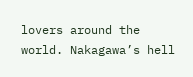lovers around the world. Nakagawa’s hell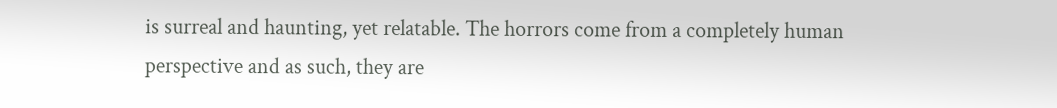is surreal and haunting, yet relatable. The horrors come from a completely human perspective and as such, they are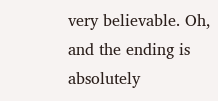very believable. Oh, and the ending is absolutely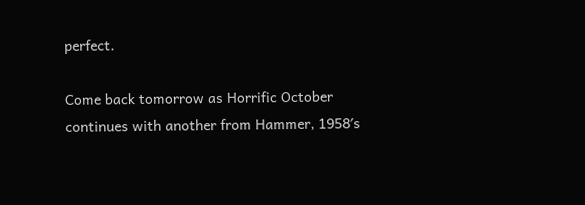perfect.

Come back tomorrow as Horrific October continues with another from Hammer, 1958′s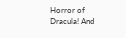Horror of Dracula! And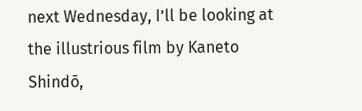next Wednesday, I’ll be looking at the illustrious film by Kaneto Shindō,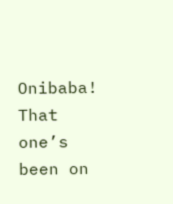Onibaba! That one’s been on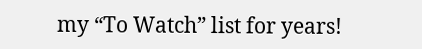my “To Watch” list for years!